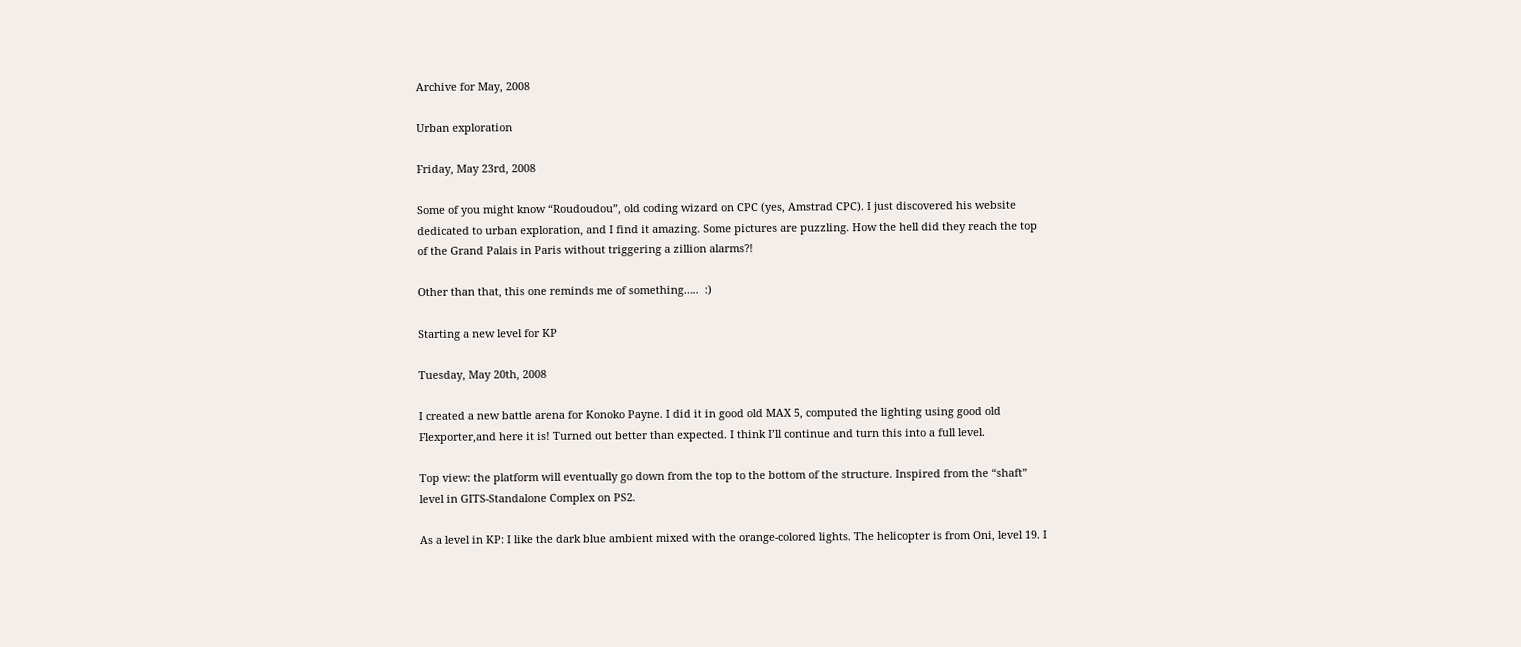Archive for May, 2008

Urban exploration

Friday, May 23rd, 2008

Some of you might know “Roudoudou”, old coding wizard on CPC (yes, Amstrad CPC). I just discovered his website dedicated to urban exploration, and I find it amazing. Some pictures are puzzling. How the hell did they reach the top of the Grand Palais in Paris without triggering a zillion alarms?!

Other than that, this one reminds me of something…..  :)

Starting a new level for KP

Tuesday, May 20th, 2008

I created a new battle arena for Konoko Payne. I did it in good old MAX 5, computed the lighting using good old Flexporter,and here it is! Turned out better than expected. I think I’ll continue and turn this into a full level.

Top view: the platform will eventually go down from the top to the bottom of the structure. Inspired from the “shaft” level in GITS-Standalone Complex on PS2.

As a level in KP: I like the dark blue ambient mixed with the orange-colored lights. The helicopter is from Oni, level 19. I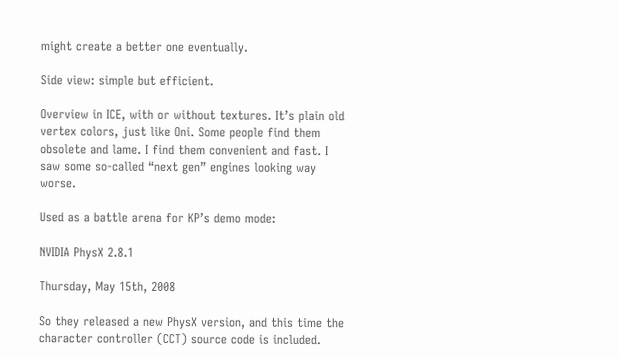might create a better one eventually.

Side view: simple but efficient.

Overview in ICE, with or without textures. It’s plain old vertex colors, just like Oni. Some people find them obsolete and lame. I find them convenient and fast. I saw some so-called “next gen” engines looking way worse.

Used as a battle arena for KP’s demo mode:

NVIDIA PhysX 2.8.1

Thursday, May 15th, 2008

So they released a new PhysX version, and this time the character controller (CCT) source code is included.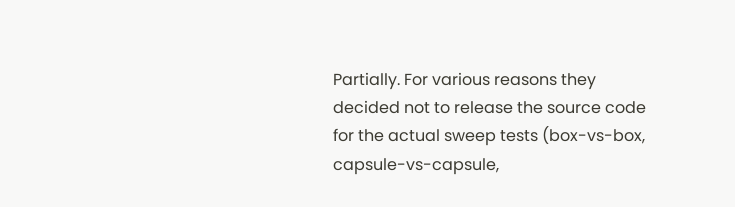Partially. For various reasons they decided not to release the source code for the actual sweep tests (box-vs-box, capsule-vs-capsule,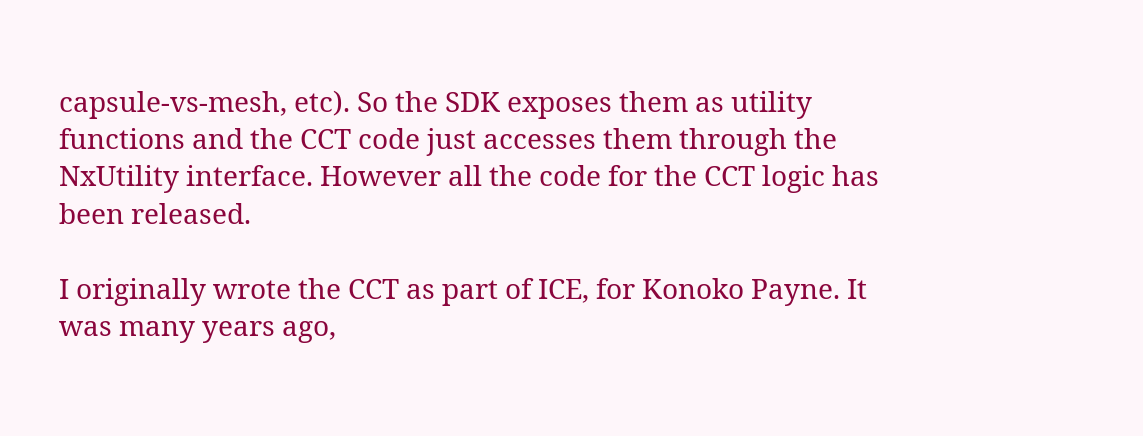capsule-vs-mesh, etc). So the SDK exposes them as utility functions and the CCT code just accesses them through the NxUtility interface. However all the code for the CCT logic has been released.

I originally wrote the CCT as part of ICE, for Konoko Payne. It was many years ago,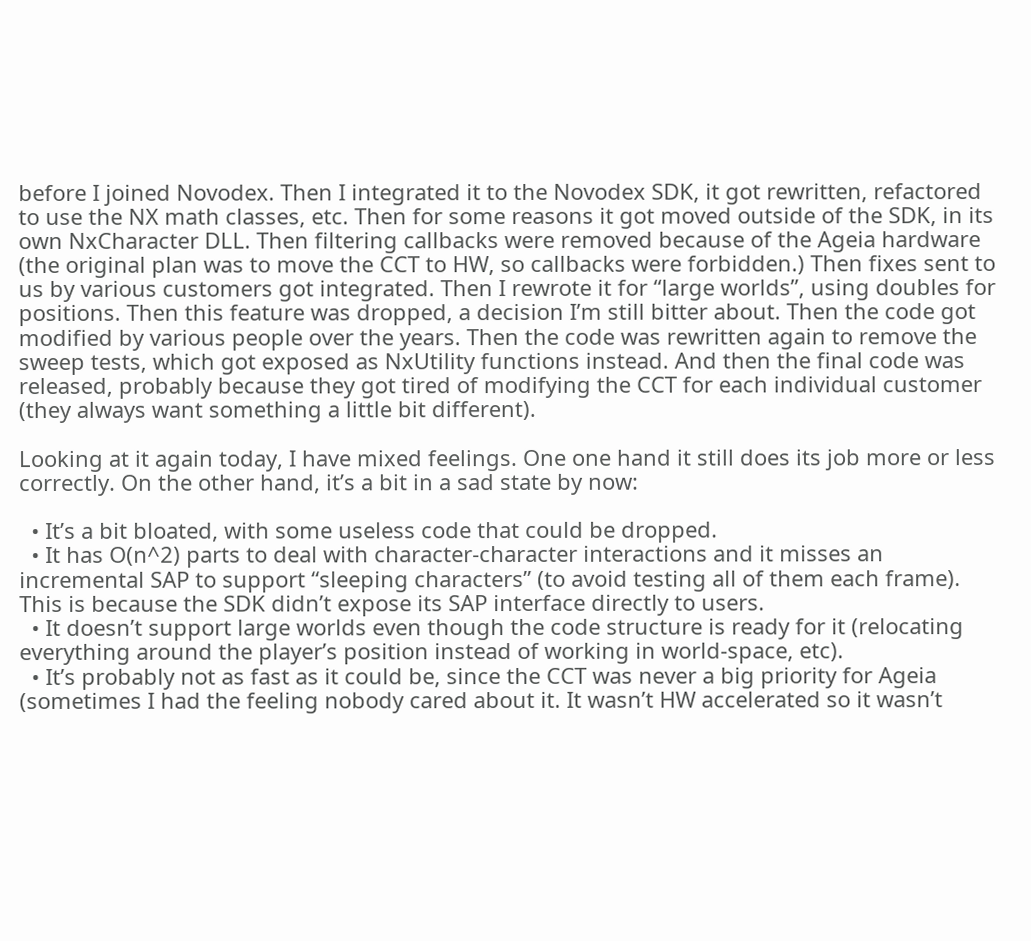before I joined Novodex. Then I integrated it to the Novodex SDK, it got rewritten, refactored to use the NX math classes, etc. Then for some reasons it got moved outside of the SDK, in its own NxCharacter DLL. Then filtering callbacks were removed because of the Ageia hardware (the original plan was to move the CCT to HW, so callbacks were forbidden.) Then fixes sent to us by various customers got integrated. Then I rewrote it for “large worlds”, using doubles for positions. Then this feature was dropped, a decision I’m still bitter about. Then the code got modified by various people over the years. Then the code was rewritten again to remove the sweep tests, which got exposed as NxUtility functions instead. And then the final code was released, probably because they got tired of modifying the CCT for each individual customer (they always want something a little bit different).

Looking at it again today, I have mixed feelings. One one hand it still does its job more or less correctly. On the other hand, it’s a bit in a sad state by now:

  • It’s a bit bloated, with some useless code that could be dropped.
  • It has O(n^2) parts to deal with character-character interactions and it misses an incremental SAP to support “sleeping characters” (to avoid testing all of them each frame). This is because the SDK didn’t expose its SAP interface directly to users.
  • It doesn’t support large worlds even though the code structure is ready for it (relocating everything around the player’s position instead of working in world-space, etc).
  • It’s probably not as fast as it could be, since the CCT was never a big priority for Ageia (sometimes I had the feeling nobody cared about it. It wasn’t HW accelerated so it wasn’t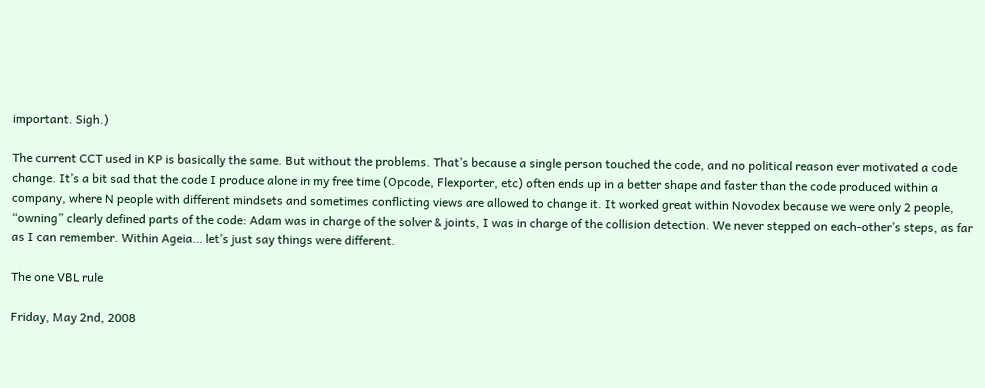important. Sigh.)

The current CCT used in KP is basically the same. But without the problems. That’s because a single person touched the code, and no political reason ever motivated a code change. It’s a bit sad that the code I produce alone in my free time (Opcode, Flexporter, etc) often ends up in a better shape and faster than the code produced within a company, where N people with different mindsets and sometimes conflicting views are allowed to change it. It worked great within Novodex because we were only 2 people, “owning” clearly defined parts of the code: Adam was in charge of the solver & joints, I was in charge of the collision detection. We never stepped on each-other’s steps, as far as I can remember. Within Ageia… let’s just say things were different.

The one VBL rule

Friday, May 2nd, 2008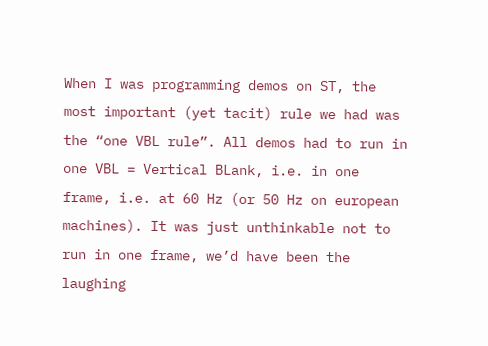When I was programming demos on ST, the most important (yet tacit) rule we had was the “one VBL rule”. All demos had to run in one VBL = Vertical BLank, i.e. in one frame, i.e. at 60 Hz (or 50 Hz on european machines). It was just unthinkable not to run in one frame, we’d have been the laughing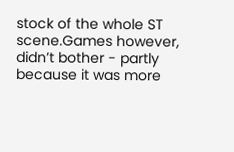stock of the whole ST scene.Games however, didn’t bother - partly because it was more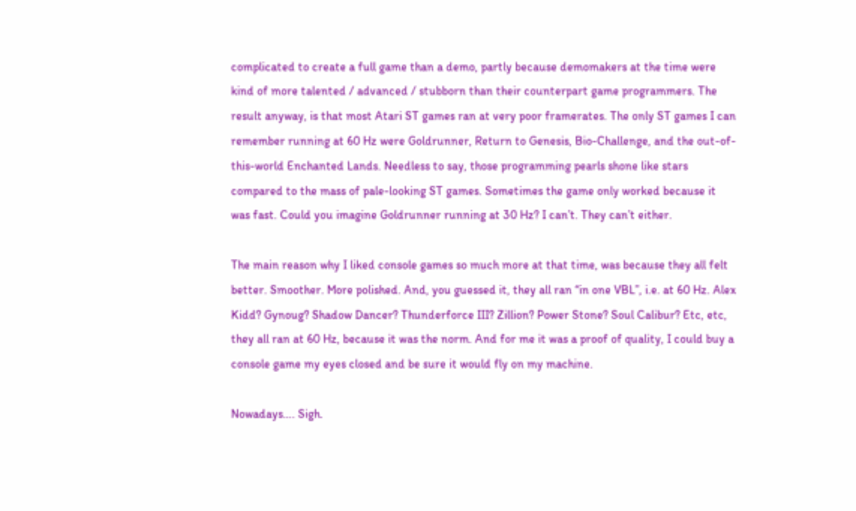complicated to create a full game than a demo, partly because demomakers at the time were kind of more talented / advanced / stubborn than their counterpart game programmers. The result anyway, is that most Atari ST games ran at very poor framerates. The only ST games I can remember running at 60 Hz were Goldrunner, Return to Genesis, Bio-Challenge, and the out-of-this-world Enchanted Lands. Needless to say, those programming pearls shone like stars compared to the mass of pale-looking ST games. Sometimes the game only worked because it was fast. Could you imagine Goldrunner running at 30 Hz? I can’t. They can’t either.

The main reason why I liked console games so much more at that time, was because they all felt better. Smoother. More polished. And, you guessed it, they all ran “in one VBL”, i.e. at 60 Hz. Alex Kidd? Gynoug? Shadow Dancer? Thunderforce III? Zillion? Power Stone? Soul Calibur? Etc, etc, they all ran at 60 Hz, because it was the norm. And for me it was a proof of quality, I could buy a console game my eyes closed and be sure it would fly on my machine.

Nowadays…. Sigh.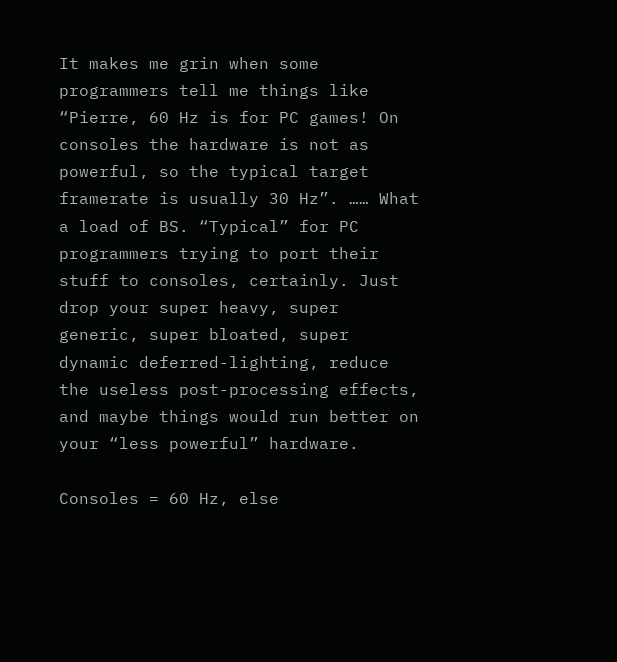It makes me grin when some programmers tell me things like “Pierre, 60 Hz is for PC games! On consoles the hardware is not as powerful, so the typical target framerate is usually 30 Hz”. …… What a load of BS. “Typical” for PC programmers trying to port their stuff to consoles, certainly. Just drop your super heavy, super generic, super bloated, super dynamic deferred-lighting, reduce the useless post-processing effects, and maybe things would run better on your “less powerful” hardware.

Consoles = 60 Hz, else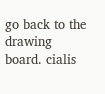go back to the drawing board. cialis